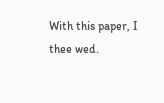With this paper, I thee wed.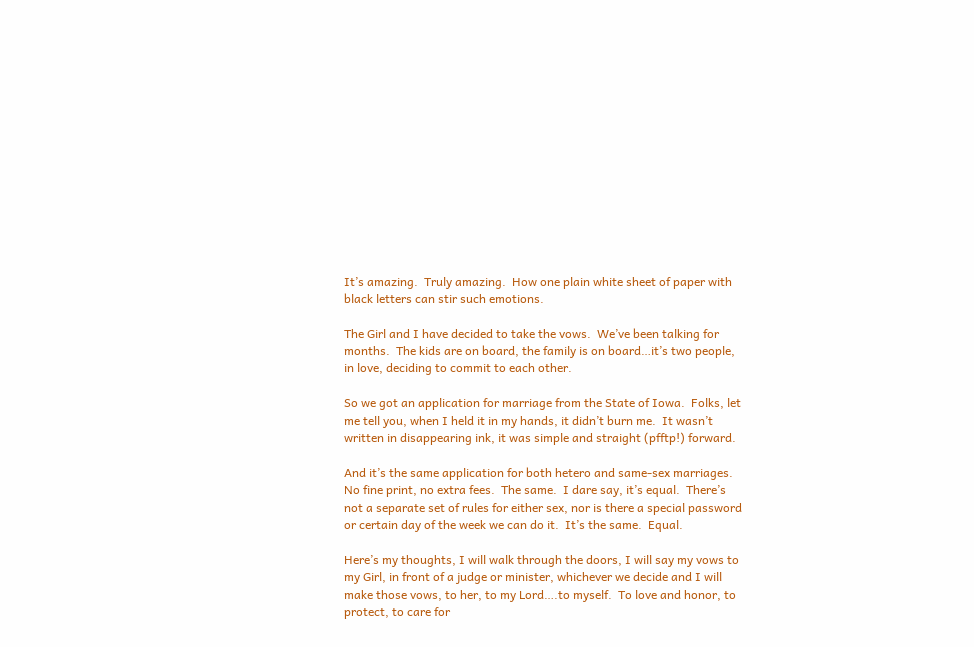It’s amazing.  Truly amazing.  How one plain white sheet of paper with black letters can stir such emotions.

The Girl and I have decided to take the vows.  We’ve been talking for months.  The kids are on board, the family is on board…it’s two people, in love, deciding to commit to each other.

So we got an application for marriage from the State of Iowa.  Folks, let me tell you, when I held it in my hands, it didn’t burn me.  It wasn’t written in disappearing ink, it was simple and straight (pfftp!) forward.

And it’s the same application for both hetero and same-sex marriages.  No fine print, no extra fees.  The same.  I dare say, it’s equal.  There’s not a separate set of rules for either sex, nor is there a special password or certain day of the week we can do it.  It’s the same.  Equal.

Here’s my thoughts, I will walk through the doors, I will say my vows to my Girl, in front of a judge or minister, whichever we decide and I will make those vows, to her, to my Lord….to myself.  To love and honor, to protect, to care for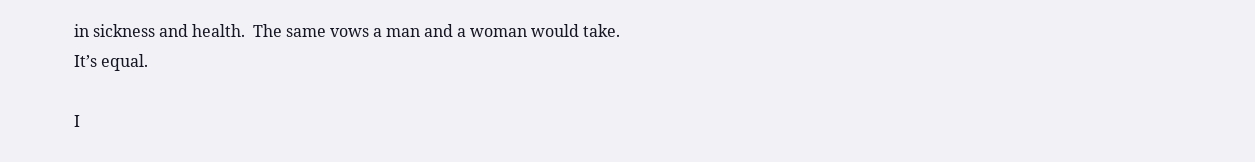in sickness and health.  The same vows a man and a woman would take.  It’s equal.

I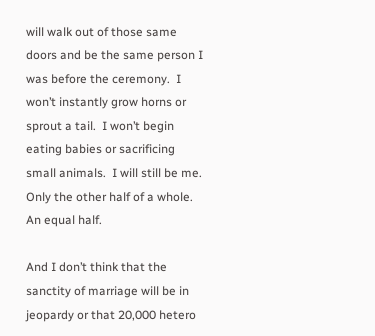will walk out of those same doors and be the same person I was before the ceremony.  I won’t instantly grow horns or sprout a tail.  I won’t begin eating babies or sacrificing small animals.  I will still be me.  Only the other half of a whole.  An equal half.

And I don’t think that the sanctity of marriage will be in jeopardy or that 20,000 hetero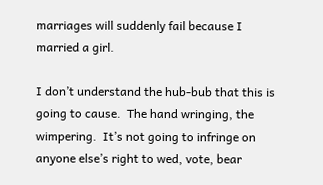marriages will suddenly fail because I married a girl.

I don’t understand the hub-bub that this is going to cause.  The hand wringing, the wimpering.  It’s not going to infringe on anyone else’s right to wed, vote, bear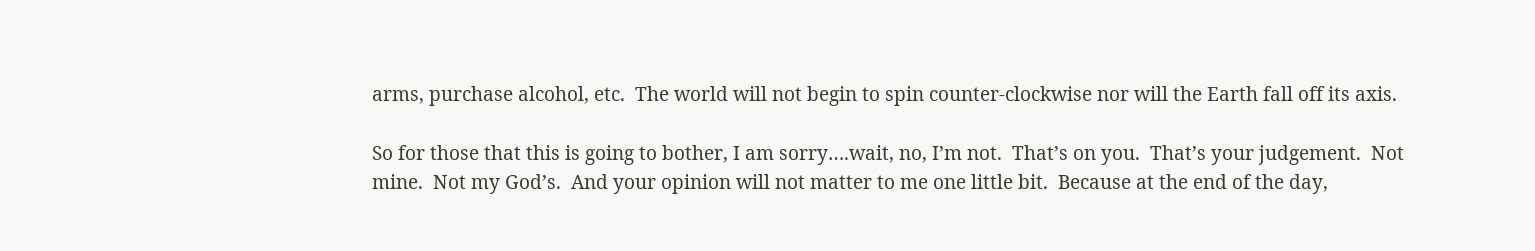arms, purchase alcohol, etc.  The world will not begin to spin counter-clockwise nor will the Earth fall off its axis.

So for those that this is going to bother, I am sorry….wait, no, I’m not.  That’s on you.  That’s your judgement.  Not mine.  Not my God’s.  And your opinion will not matter to me one little bit.  Because at the end of the day,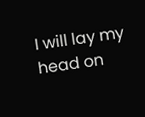I will lay my head on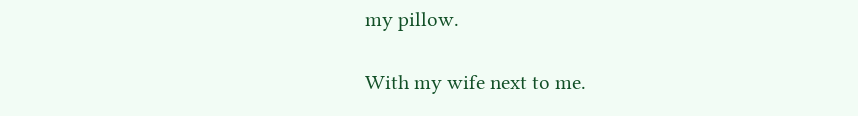my pillow.

With my wife next to me.